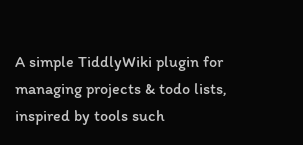A simple TiddlyWiki plugin for managing projects & todo lists, inspired by tools such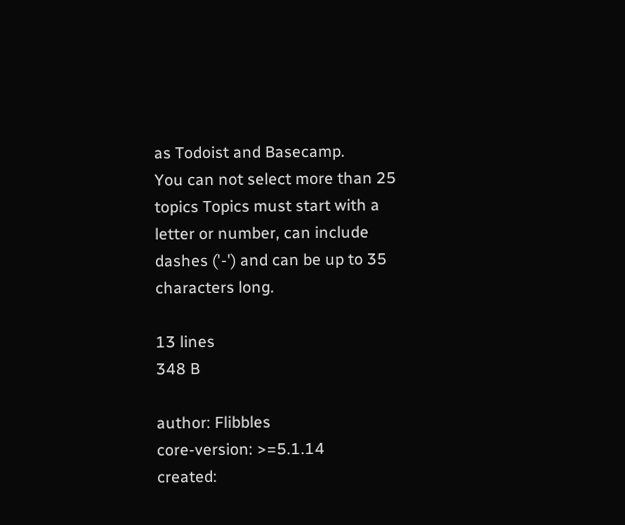as Todoist and Basecamp.
You can not select more than 25 topics Topics must start with a letter or number, can include dashes ('-') and can be up to 35 characters long.

13 lines
348 B

author: Flibbles
core-version: >=5.1.14
created: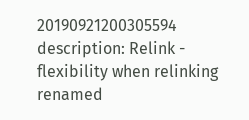20190921200305594
description: Relink - flexibility when relinking renamed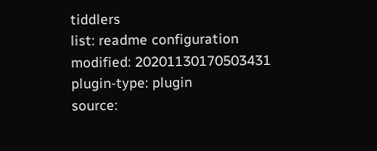tiddlers
list: readme configuration
modified: 20201130170503431
plugin-type: plugin
source: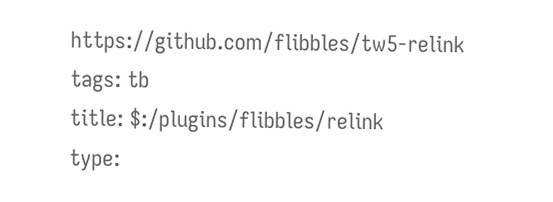https://github.com/flibbles/tw5-relink
tags: tb
title: $:/plugins/flibbles/relink
type: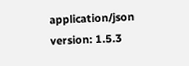application/json
version: 1.5.3